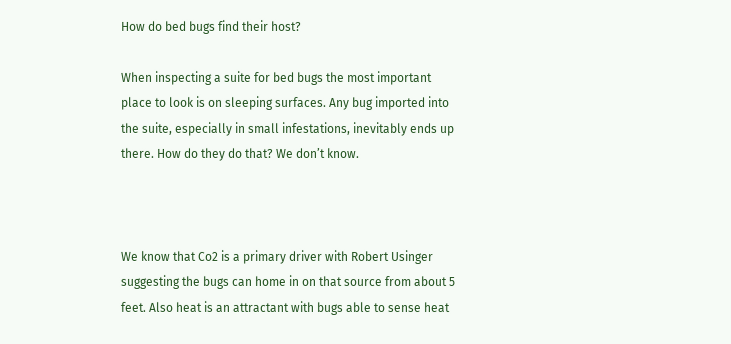How do bed bugs find their host?

When inspecting a suite for bed bugs the most important place to look is on sleeping surfaces. Any bug imported into the suite, especially in small infestations, inevitably ends up there. How do they do that? We don’t know.



We know that Co2 is a primary driver with Robert Usinger suggesting the bugs can home in on that source from about 5 feet. Also heat is an attractant with bugs able to sense heat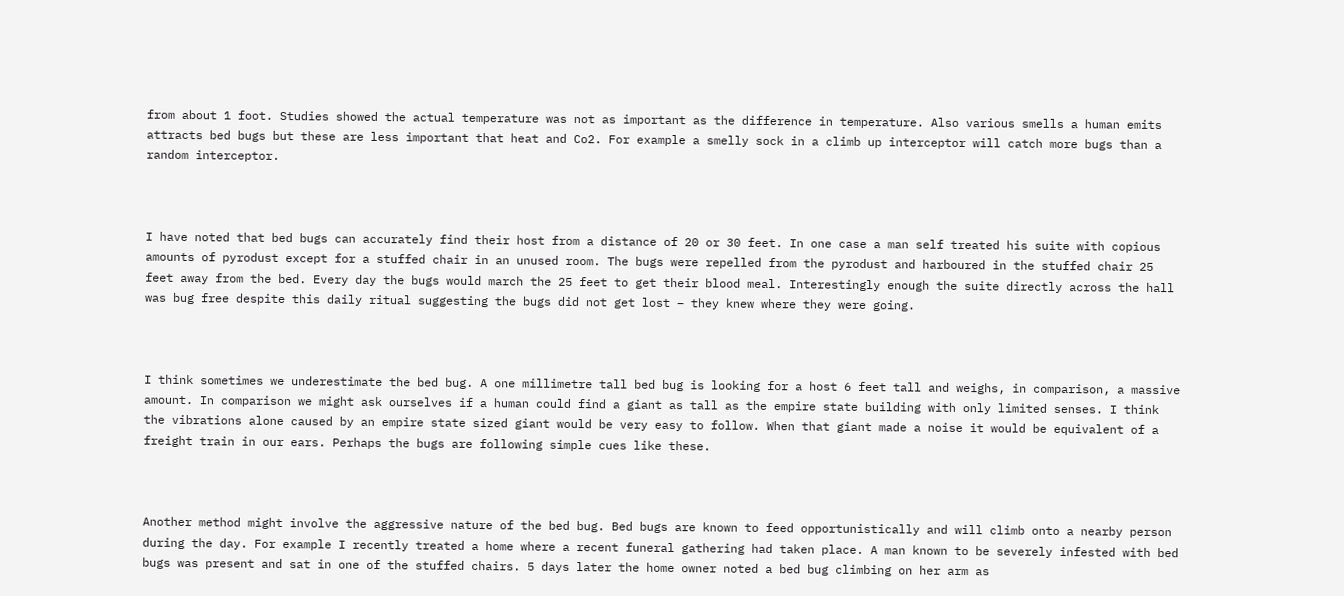from about 1 foot. Studies showed the actual temperature was not as important as the difference in temperature. Also various smells a human emits attracts bed bugs but these are less important that heat and Co2. For example a smelly sock in a climb up interceptor will catch more bugs than a random interceptor.



I have noted that bed bugs can accurately find their host from a distance of 20 or 30 feet. In one case a man self treated his suite with copious amounts of pyrodust except for a stuffed chair in an unused room. The bugs were repelled from the pyrodust and harboured in the stuffed chair 25 feet away from the bed. Every day the bugs would march the 25 feet to get their blood meal. Interestingly enough the suite directly across the hall was bug free despite this daily ritual suggesting the bugs did not get lost – they knew where they were going.



I think sometimes we underestimate the bed bug. A one millimetre tall bed bug is looking for a host 6 feet tall and weighs, in comparison, a massive amount. In comparison we might ask ourselves if a human could find a giant as tall as the empire state building with only limited senses. I think the vibrations alone caused by an empire state sized giant would be very easy to follow. When that giant made a noise it would be equivalent of a freight train in our ears. Perhaps the bugs are following simple cues like these.



Another method might involve the aggressive nature of the bed bug. Bed bugs are known to feed opportunistically and will climb onto a nearby person during the day. For example I recently treated a home where a recent funeral gathering had taken place. A man known to be severely infested with bed bugs was present and sat in one of the stuffed chairs. 5 days later the home owner noted a bed bug climbing on her arm as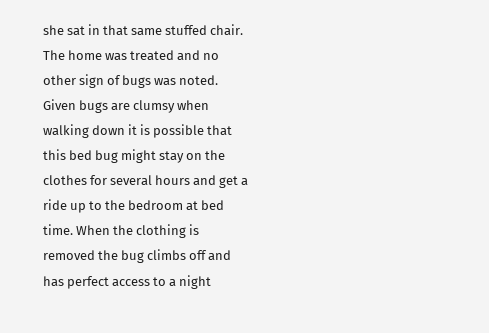she sat in that same stuffed chair. The home was treated and no other sign of bugs was noted. Given bugs are clumsy when walking down it is possible that this bed bug might stay on the clothes for several hours and get a ride up to the bedroom at bed time. When the clothing is removed the bug climbs off and has perfect access to a night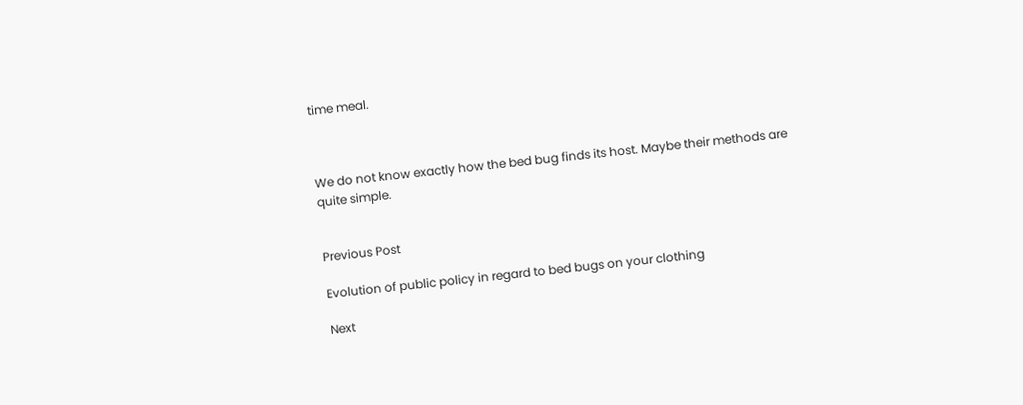time meal.



We do not know exactly how the bed bug finds its host. Maybe their methods are quite simple.


Previous Post

Evolution of public policy in regard to bed bugs on your clothing

Next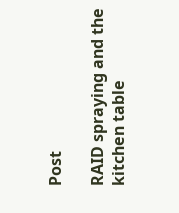Post

RAID spraying and the kitchen table